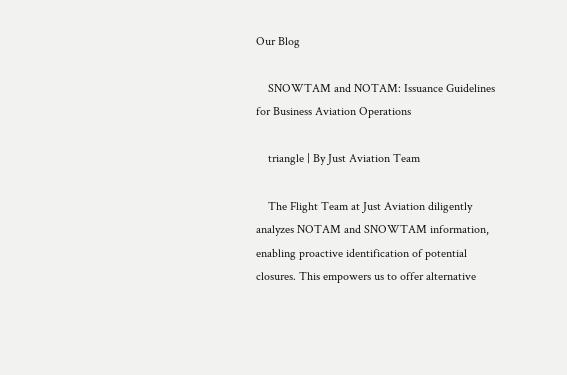Our Blog

    SNOWTAM and NOTAM: Issuance Guidelines for Business Aviation Operations

    triangle | By Just Aviation Team

    The Flight Team at Just Aviation diligently analyzes NOTAM and SNOWTAM information, enabling proactive identification of potential closures. This empowers us to offer alternative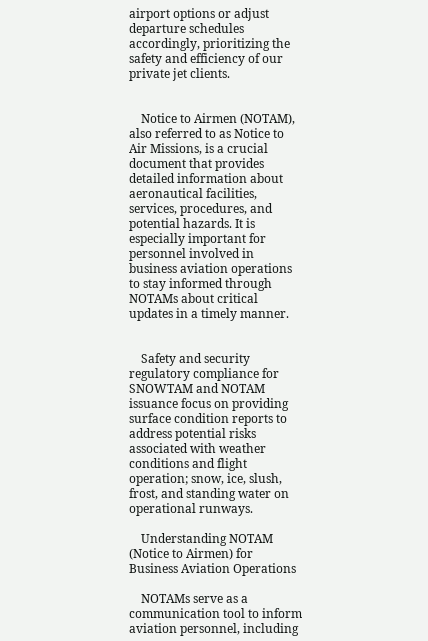airport options or adjust departure schedules accordingly, prioritizing the safety and efficiency of our private jet clients.


    Notice to Airmen (NOTAM), also referred to as Notice to Air Missions, is a crucial document that provides detailed information about aeronautical facilities, services, procedures, and potential hazards. It is especially important for personnel involved in business aviation operations to stay informed through NOTAMs about critical updates in a timely manner.


    Safety and security regulatory compliance for SNOWTAM and NOTAM issuance focus on providing surface condition reports to address potential risks associated with weather conditions and flight operation; snow, ice, slush, frost, and standing water on operational runways.

    Understanding NOTAM (Notice to Airmen) for Business Aviation Operations

    NOTAMs serve as a communication tool to inform aviation personnel, including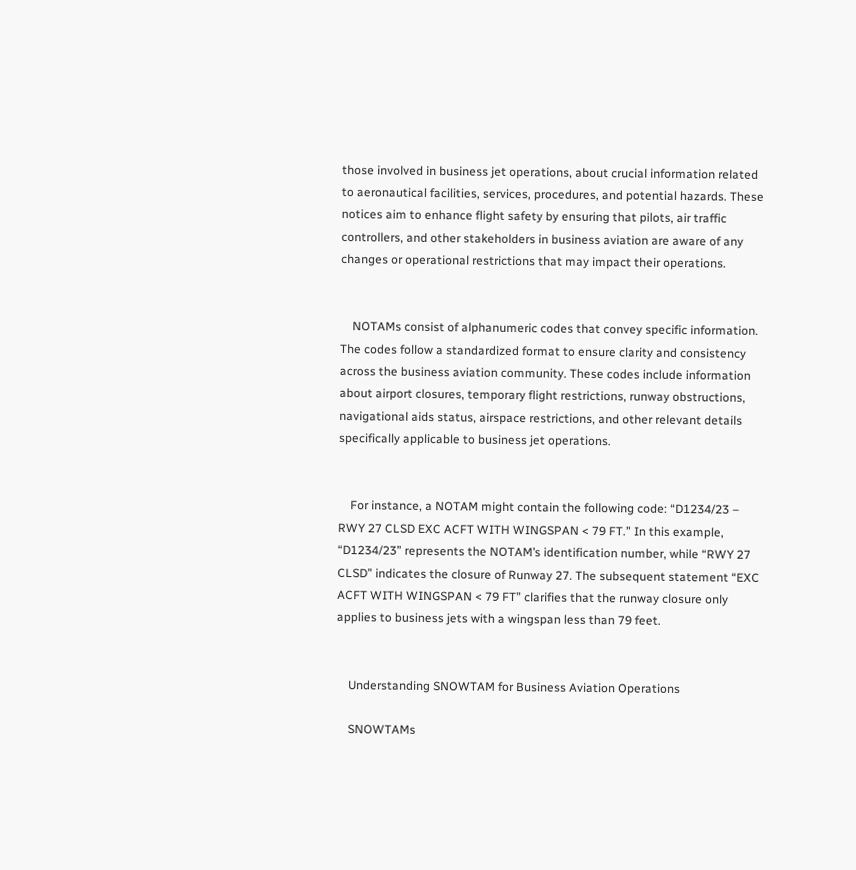those involved in business jet operations, about crucial information related to aeronautical facilities, services, procedures, and potential hazards. These notices aim to enhance flight safety by ensuring that pilots, air traffic controllers, and other stakeholders in business aviation are aware of any changes or operational restrictions that may impact their operations.


    NOTAMs consist of alphanumeric codes that convey specific information. The codes follow a standardized format to ensure clarity and consistency across the business aviation community. These codes include information about airport closures, temporary flight restrictions, runway obstructions, navigational aids status, airspace restrictions, and other relevant details specifically applicable to business jet operations.


    For instance, a NOTAM might contain the following code: “D1234/23 – RWY 27 CLSD EXC ACFT WITH WINGSPAN < 79 FT.” In this example, “D1234/23” represents the NOTAM’s identification number, while “RWY 27 CLSD” indicates the closure of Runway 27. The subsequent statement “EXC ACFT WITH WINGSPAN < 79 FT” clarifies that the runway closure only applies to business jets with a wingspan less than 79 feet.


    Understanding SNOWTAM for Business Aviation Operations

    SNOWTAMs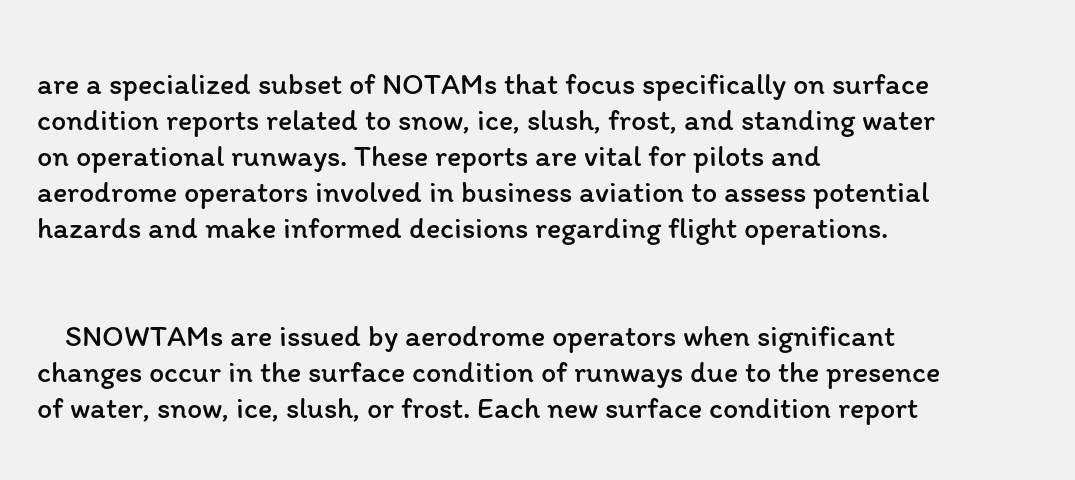are a specialized subset of NOTAMs that focus specifically on surface condition reports related to snow, ice, slush, frost, and standing water on operational runways. These reports are vital for pilots and aerodrome operators involved in business aviation to assess potential hazards and make informed decisions regarding flight operations.


    SNOWTAMs are issued by aerodrome operators when significant changes occur in the surface condition of runways due to the presence of water, snow, ice, slush, or frost. Each new surface condition report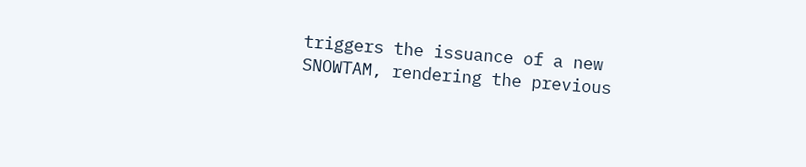triggers the issuance of a new SNOWTAM, rendering the previous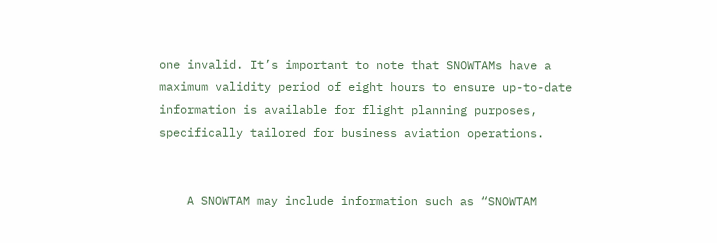one invalid. It’s important to note that SNOWTAMs have a maximum validity period of eight hours to ensure up-to-date information is available for flight planning purposes, specifically tailored for business aviation operations.


    A SNOWTAM may include information such as “SNOWTAM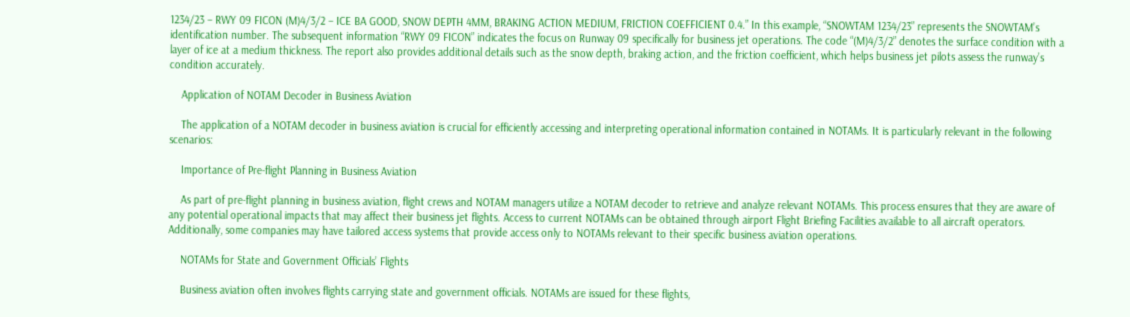1234/23 – RWY 09 FICON (M)4/3/2 – ICE BA GOOD, SNOW DEPTH 4MM, BRAKING ACTION MEDIUM, FRICTION COEFFICIENT 0.4.” In this example, “SNOWTAM 1234/23” represents the SNOWTAM’s identification number. The subsequent information “RWY 09 FICON” indicates the focus on Runway 09 specifically for business jet operations. The code “(M)4/3/2” denotes the surface condition with a layer of ice at a medium thickness. The report also provides additional details such as the snow depth, braking action, and the friction coefficient, which helps business jet pilots assess the runway’s condition accurately.

    Application of NOTAM Decoder in Business Aviation

    The application of a NOTAM decoder in business aviation is crucial for efficiently accessing and interpreting operational information contained in NOTAMs. It is particularly relevant in the following scenarios:

    Importance of Pre-flight Planning in Business Aviation

    As part of pre-flight planning in business aviation, flight crews and NOTAM managers utilize a NOTAM decoder to retrieve and analyze relevant NOTAMs. This process ensures that they are aware of any potential operational impacts that may affect their business jet flights. Access to current NOTAMs can be obtained through airport Flight Briefing Facilities available to all aircraft operators. Additionally, some companies may have tailored access systems that provide access only to NOTAMs relevant to their specific business aviation operations.

    NOTAMs for State and Government Officials’ Flights

    Business aviation often involves flights carrying state and government officials. NOTAMs are issued for these flights,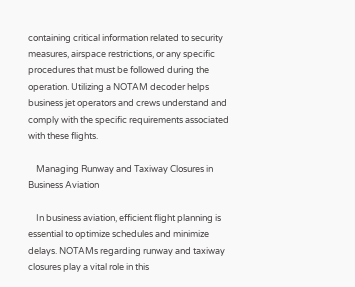containing critical information related to security measures, airspace restrictions, or any specific procedures that must be followed during the operation. Utilizing a NOTAM decoder helps business jet operators and crews understand and comply with the specific requirements associated with these flights.

    Managing Runway and Taxiway Closures in Business Aviation

    In business aviation, efficient flight planning is essential to optimize schedules and minimize delays. NOTAMs regarding runway and taxiway closures play a vital role in this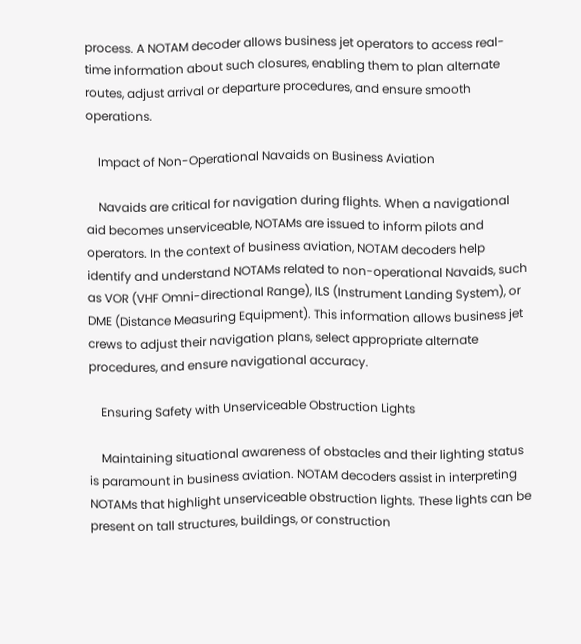process. A NOTAM decoder allows business jet operators to access real-time information about such closures, enabling them to plan alternate routes, adjust arrival or departure procedures, and ensure smooth operations.

    Impact of Non-Operational Navaids on Business Aviation

    Navaids are critical for navigation during flights. When a navigational aid becomes unserviceable, NOTAMs are issued to inform pilots and operators. In the context of business aviation, NOTAM decoders help identify and understand NOTAMs related to non-operational Navaids, such as VOR (VHF Omni-directional Range), ILS (Instrument Landing System), or DME (Distance Measuring Equipment). This information allows business jet crews to adjust their navigation plans, select appropriate alternate procedures, and ensure navigational accuracy.

    Ensuring Safety with Unserviceable Obstruction Lights

    Maintaining situational awareness of obstacles and their lighting status is paramount in business aviation. NOTAM decoders assist in interpreting NOTAMs that highlight unserviceable obstruction lights. These lights can be present on tall structures, buildings, or construction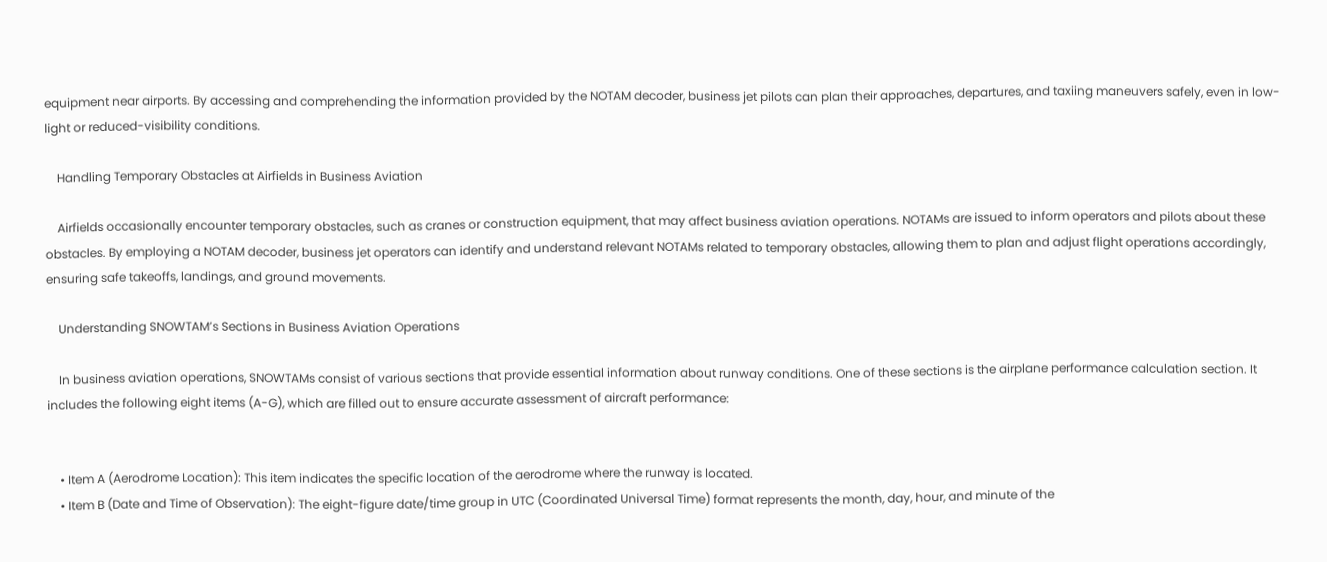equipment near airports. By accessing and comprehending the information provided by the NOTAM decoder, business jet pilots can plan their approaches, departures, and taxiing maneuvers safely, even in low-light or reduced-visibility conditions.

    Handling Temporary Obstacles at Airfields in Business Aviation

    Airfields occasionally encounter temporary obstacles, such as cranes or construction equipment, that may affect business aviation operations. NOTAMs are issued to inform operators and pilots about these obstacles. By employing a NOTAM decoder, business jet operators can identify and understand relevant NOTAMs related to temporary obstacles, allowing them to plan and adjust flight operations accordingly, ensuring safe takeoffs, landings, and ground movements.

    Understanding SNOWTAM’s Sections in Business Aviation Operations

    In business aviation operations, SNOWTAMs consist of various sections that provide essential information about runway conditions. One of these sections is the airplane performance calculation section. It includes the following eight items (A-G), which are filled out to ensure accurate assessment of aircraft performance:


    • Item A (Aerodrome Location): This item indicates the specific location of the aerodrome where the runway is located.
    • Item B (Date and Time of Observation): The eight-figure date/time group in UTC (Coordinated Universal Time) format represents the month, day, hour, and minute of the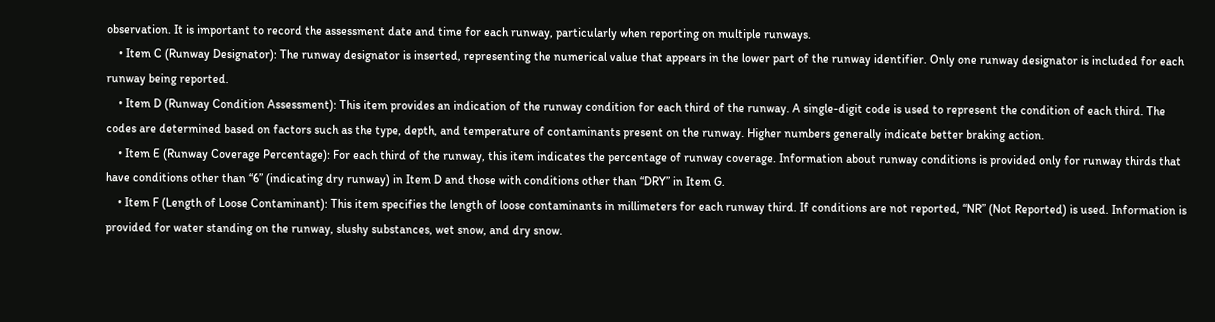observation. It is important to record the assessment date and time for each runway, particularly when reporting on multiple runways.
    • Item C (Runway Designator): The runway designator is inserted, representing the numerical value that appears in the lower part of the runway identifier. Only one runway designator is included for each runway being reported.
    • Item D (Runway Condition Assessment): This item provides an indication of the runway condition for each third of the runway. A single-digit code is used to represent the condition of each third. The codes are determined based on factors such as the type, depth, and temperature of contaminants present on the runway. Higher numbers generally indicate better braking action.
    • Item E (Runway Coverage Percentage): For each third of the runway, this item indicates the percentage of runway coverage. Information about runway conditions is provided only for runway thirds that have conditions other than “6” (indicating dry runway) in Item D and those with conditions other than “DRY” in Item G.
    • Item F (Length of Loose Contaminant): This item specifies the length of loose contaminants in millimeters for each runway third. If conditions are not reported, “NR” (Not Reported) is used. Information is provided for water standing on the runway, slushy substances, wet snow, and dry snow.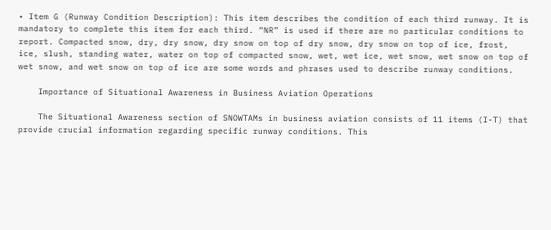• Item G (Runway Condition Description): This item describes the condition of each third runway. It is mandatory to complete this item for each third. “NR” is used if there are no particular conditions to report. Compacted snow, dry, dry snow, dry snow on top of dry snow, dry snow on top of ice, frost, ice, slush, standing water, water on top of compacted snow, wet, wet ice, wet snow, wet snow on top of wet snow, and wet snow on top of ice are some words and phrases used to describe runway conditions.

    Importance of Situational Awareness in Business Aviation Operations

    The Situational Awareness section of SNOWTAMs in business aviation consists of 11 items (I-T) that provide crucial information regarding specific runway conditions. This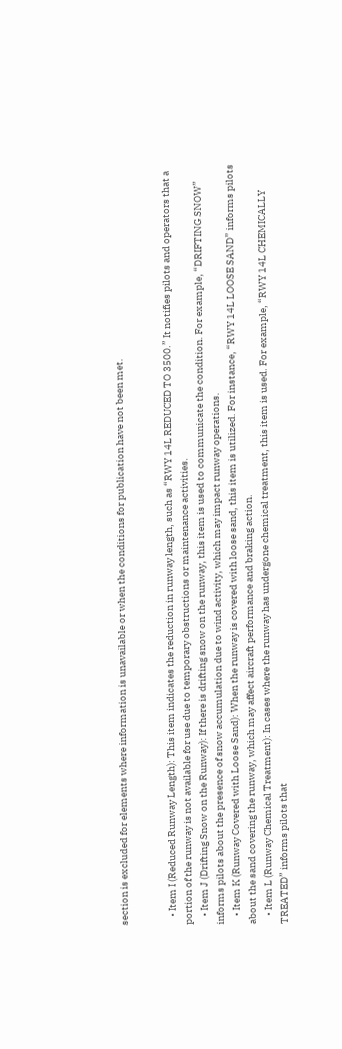section is excluded for elements where information is unavailable or when the conditions for publication have not been met.


    • Item I (Reduced Runway Length): This item indicates the reduction in runway length, such as “RWY 14L REDUCED TO 3500.” It notifies pilots and operators that a portion of the runway is not available for use due to temporary obstructions or maintenance activities.
    • Item J (Drifting Snow on the Runway): If there is drifting snow on the runway, this item is used to communicate the condition. For example, “DRIFTING SNOW” informs pilots about the presence of snow accumulation due to wind activity, which may impact runway operations.
    • Item K (Runway Covered with Loose Sand): When the runway is covered with loose sand, this item is utilized. For instance, “RWY 14L LOOSE SAND” informs pilots about the sand covering the runway, which may affect aircraft performance and braking action.
    • Item L (Runway Chemical Treatment): In cases where the runway has undergone chemical treatment, this item is used. For example, “RWY 14L CHEMICALLY TREATED” informs pilots that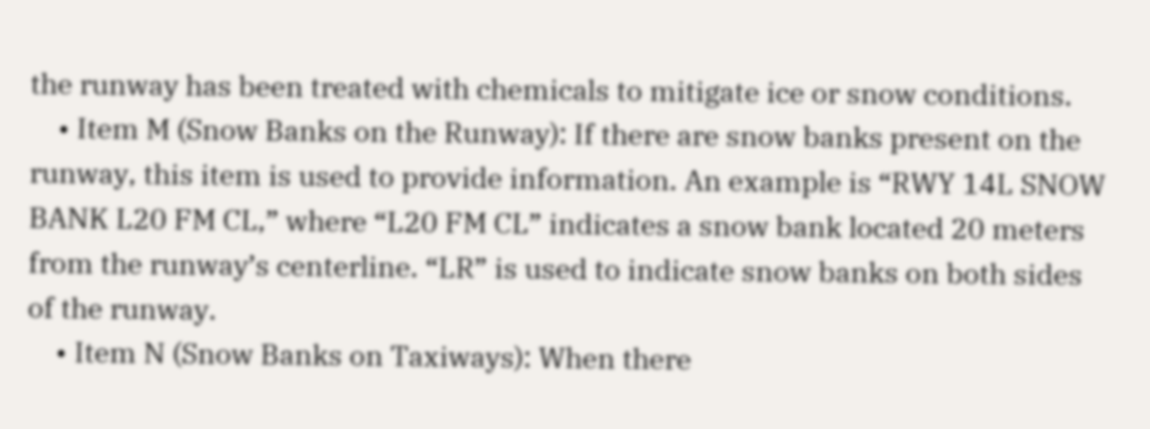the runway has been treated with chemicals to mitigate ice or snow conditions.
    • Item M (Snow Banks on the Runway): If there are snow banks present on the runway, this item is used to provide information. An example is “RWY 14L SNOW BANK L20 FM CL,” where “L20 FM CL” indicates a snow bank located 20 meters from the runway’s centerline. “LR” is used to indicate snow banks on both sides of the runway.
    • Item N (Snow Banks on Taxiways): When there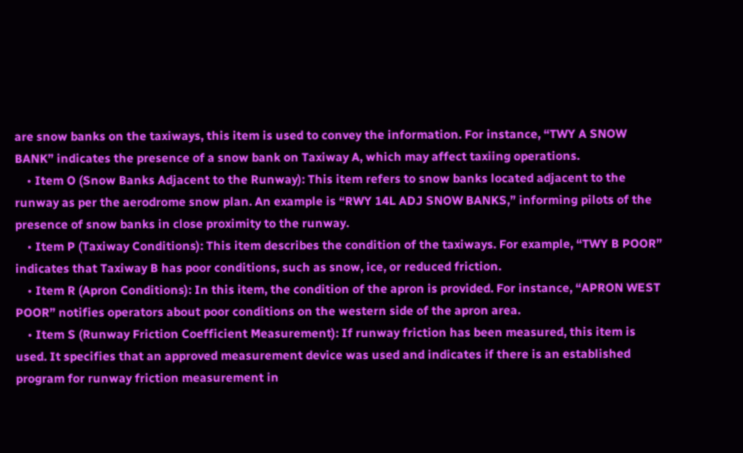are snow banks on the taxiways, this item is used to convey the information. For instance, “TWY A SNOW BANK” indicates the presence of a snow bank on Taxiway A, which may affect taxiing operations.
    • Item O (Snow Banks Adjacent to the Runway): This item refers to snow banks located adjacent to the runway as per the aerodrome snow plan. An example is “RWY 14L ADJ SNOW BANKS,” informing pilots of the presence of snow banks in close proximity to the runway.
    • Item P (Taxiway Conditions): This item describes the condition of the taxiways. For example, “TWY B POOR” indicates that Taxiway B has poor conditions, such as snow, ice, or reduced friction.
    • Item R (Apron Conditions): In this item, the condition of the apron is provided. For instance, “APRON WEST POOR” notifies operators about poor conditions on the western side of the apron area.
    • Item S (Runway Friction Coefficient Measurement): If runway friction has been measured, this item is used. It specifies that an approved measurement device was used and indicates if there is an established program for runway friction measurement in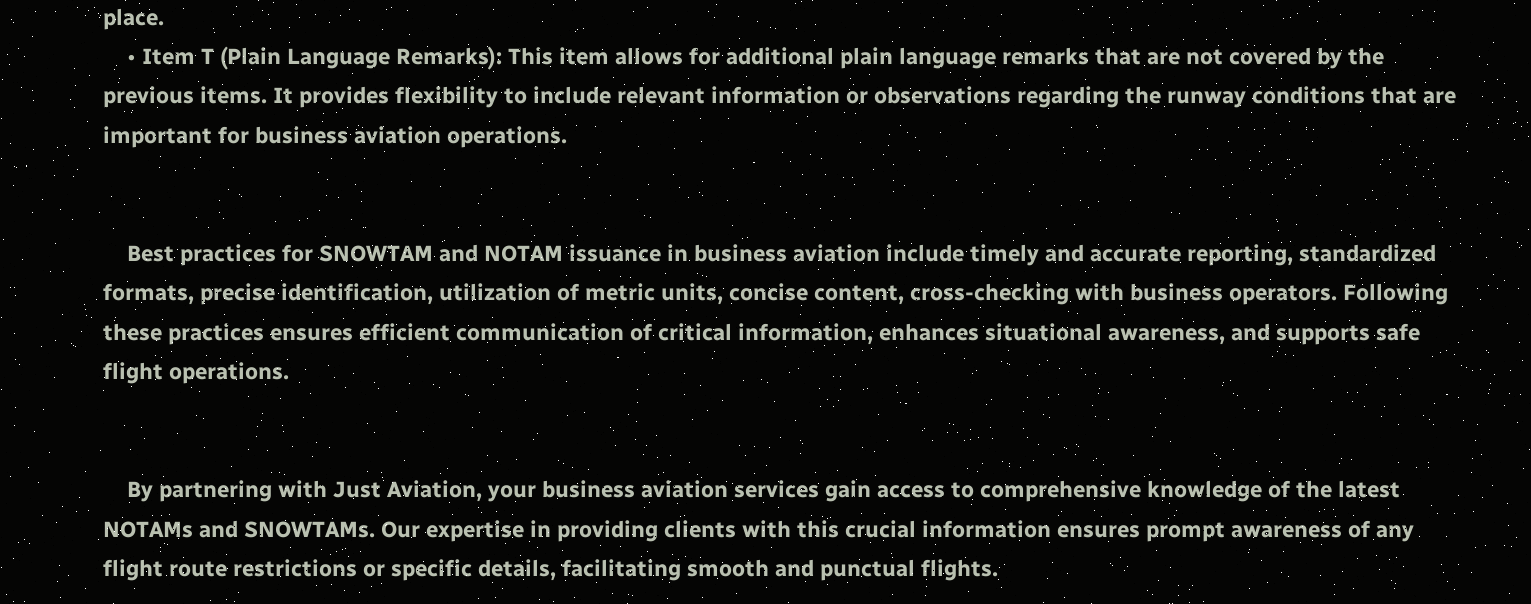place.
    • Item T (Plain Language Remarks): This item allows for additional plain language remarks that are not covered by the previous items. It provides flexibility to include relevant information or observations regarding the runway conditions that are important for business aviation operations.


    Best practices for SNOWTAM and NOTAM issuance in business aviation include timely and accurate reporting, standardized formats, precise identification, utilization of metric units, concise content, cross-checking with business operators. Following these practices ensures efficient communication of critical information, enhances situational awareness, and supports safe flight operations.


    By partnering with Just Aviation, your business aviation services gain access to comprehensive knowledge of the latest NOTAMs and SNOWTAMs. Our expertise in providing clients with this crucial information ensures prompt awareness of any flight route restrictions or specific details, facilitating smooth and punctual flights.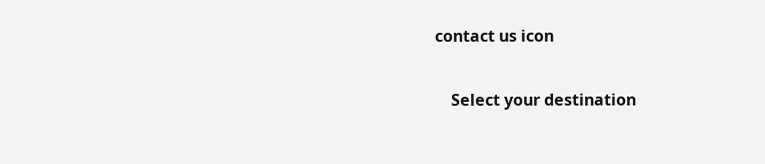contact us icon

    Select your destination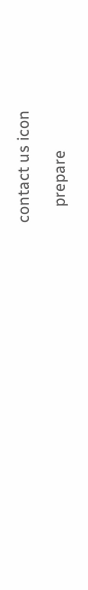contact us icon

    prepare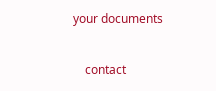your documents

    contact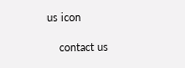us icon

    contact us